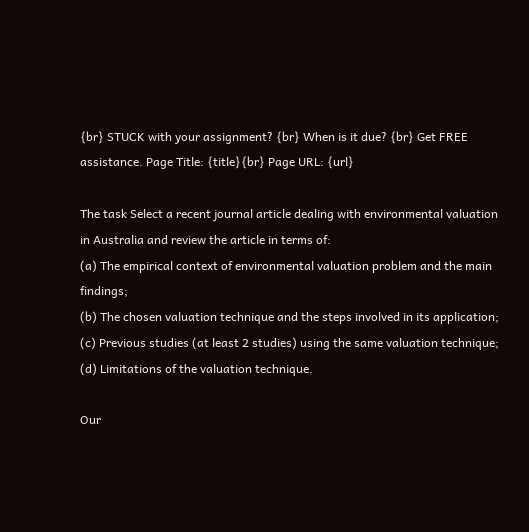{br} STUCK with your assignment? {br} When is it due? {br} Get FREE assistance. Page Title: {title}{br} Page URL: {url}

The task Select a recent journal article dealing with environmental valuation in Australia and review the article in terms of:
(a) The empirical context of environmental valuation problem and the main findings;
(b) The chosen valuation technique and the steps involved in its application;
(c) Previous studies (at least 2 studies) using the same valuation technique;
(d) Limitations of the valuation technique.

Our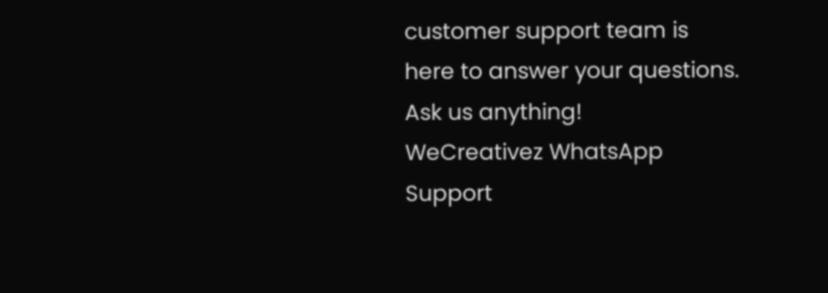customer support team is here to answer your questions. Ask us anything!
WeCreativez WhatsApp Support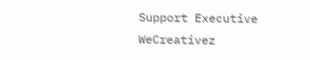Support Executive
WeCreativez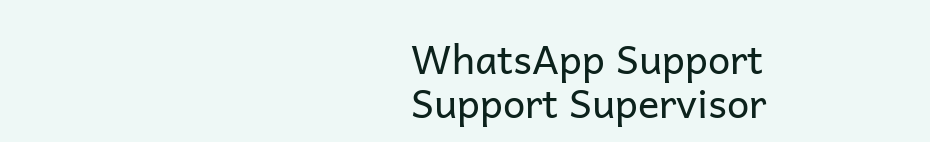WhatsApp Support
Support Supervisor